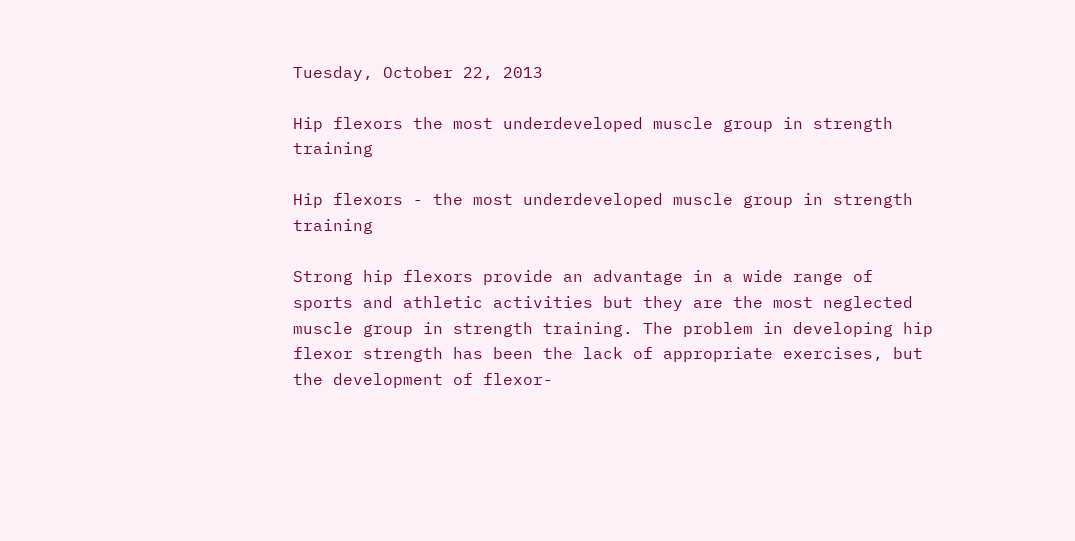Tuesday, October 22, 2013

Hip flexors the most underdeveloped muscle group in strength training

Hip flexors - the most underdeveloped muscle group in strength training

Strong hip flexors provide an advantage in a wide range of sports and athletic activities but they are the most neglected muscle group in strength training. The problem in developing hip flexor strength has been the lack of appropriate exercises, but the development of flexor-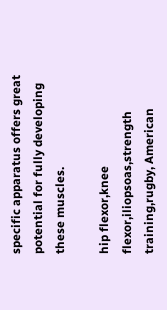specific apparatus offers great potential for fully developing these muscles.

hip flexor,knee flexor,iliopsoas,strength training,rugby, American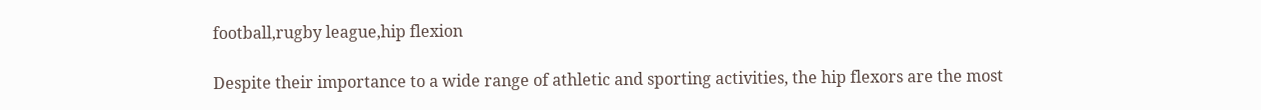football,rugby league,hip flexion

Despite their importance to a wide range of athletic and sporting activities, the hip flexors are the most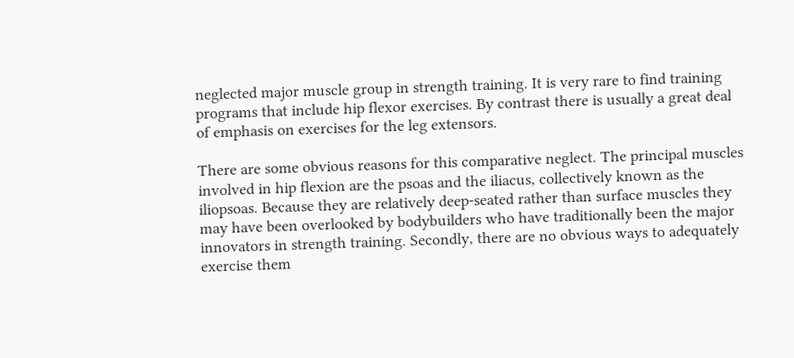neglected major muscle group in strength training. It is very rare to find training programs that include hip flexor exercises. By contrast there is usually a great deal of emphasis on exercises for the leg extensors.

There are some obvious reasons for this comparative neglect. The principal muscles involved in hip flexion are the psoas and the iliacus, collectively known as the iliopsoas. Because they are relatively deep-seated rather than surface muscles they may have been overlooked by bodybuilders who have traditionally been the major innovators in strength training. Secondly, there are no obvious ways to adequately exercise them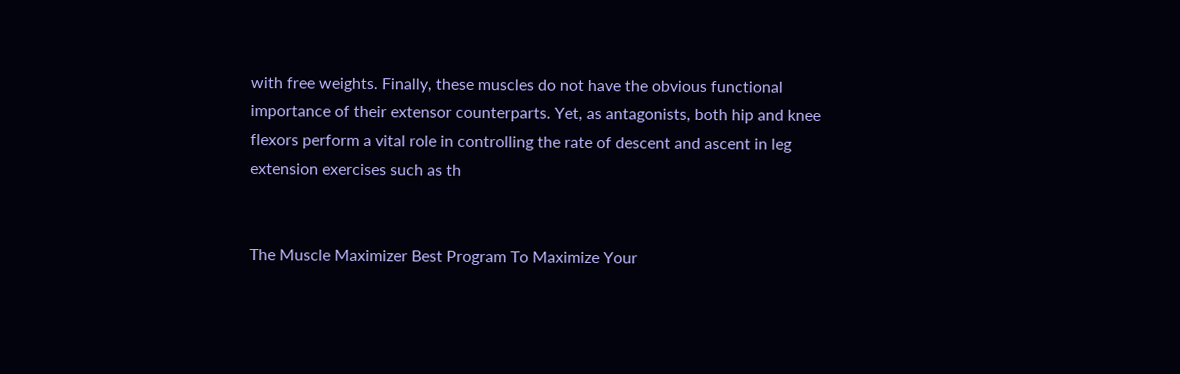with free weights. Finally, these muscles do not have the obvious functional importance of their extensor counterparts. Yet, as antagonists, both hip and knee flexors perform a vital role in controlling the rate of descent and ascent in leg extension exercises such as th


The Muscle Maximizer Best Program To Maximize Your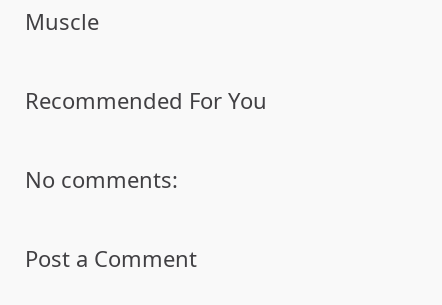Muscle

Recommended For You

No comments:

Post a Comment